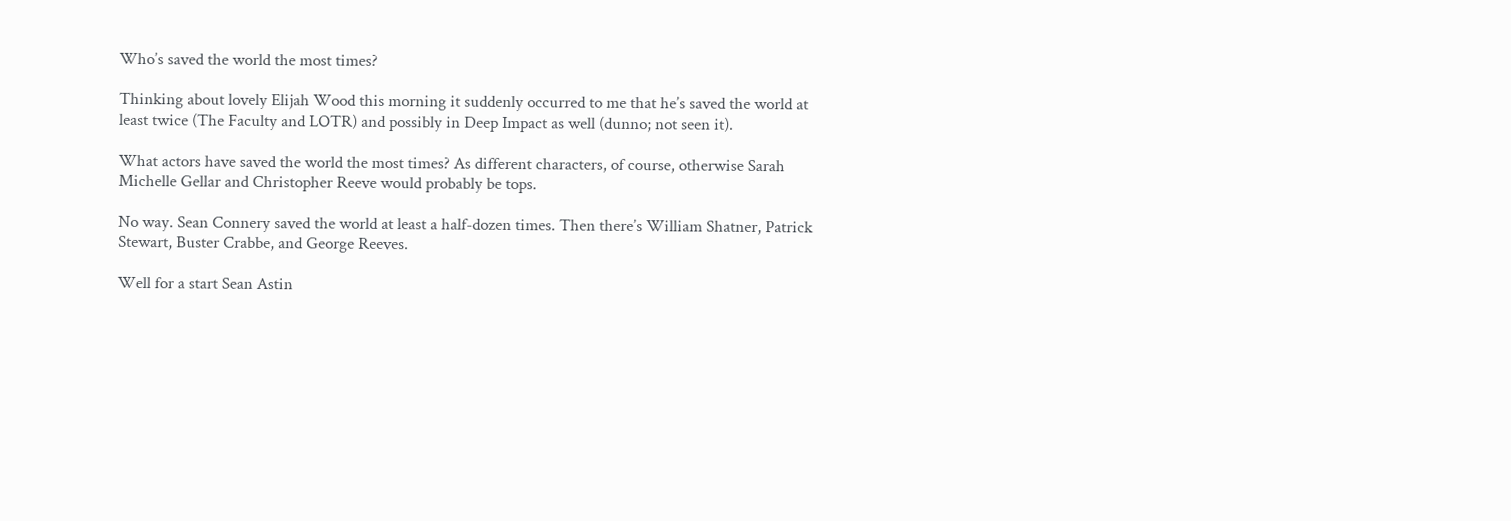Who’s saved the world the most times?

Thinking about lovely Elijah Wood this morning it suddenly occurred to me that he’s saved the world at least twice (The Faculty and LOTR) and possibly in Deep Impact as well (dunno; not seen it).

What actors have saved the world the most times? As different characters, of course, otherwise Sarah Michelle Gellar and Christopher Reeve would probably be tops.

No way. Sean Connery saved the world at least a half-dozen times. Then there’s William Shatner, Patrick Stewart, Buster Crabbe, and George Reeves.

Well for a start Sean Astin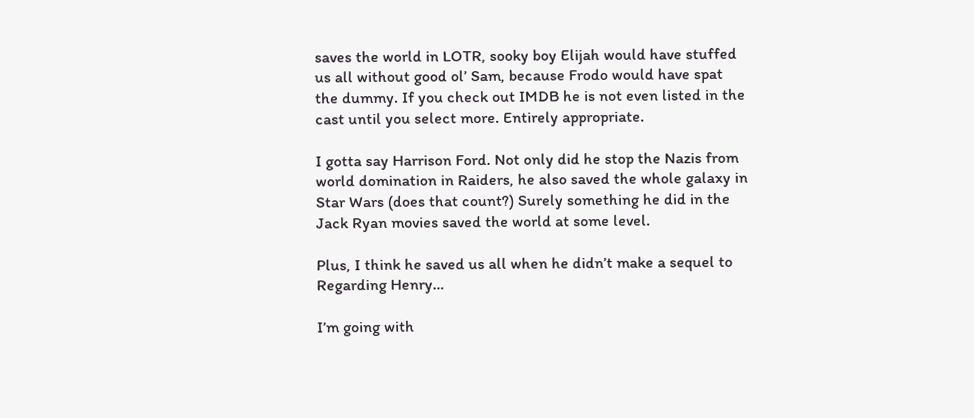saves the world in LOTR, sooky boy Elijah would have stuffed us all without good ol’ Sam, because Frodo would have spat the dummy. If you check out IMDB he is not even listed in the cast until you select more. Entirely appropriate.

I gotta say Harrison Ford. Not only did he stop the Nazis from world domination in Raiders, he also saved the whole galaxy in Star Wars (does that count?) Surely something he did in the Jack Ryan movies saved the world at some level.

Plus, I think he saved us all when he didn’t make a sequel to Regarding Henry…

I’m going with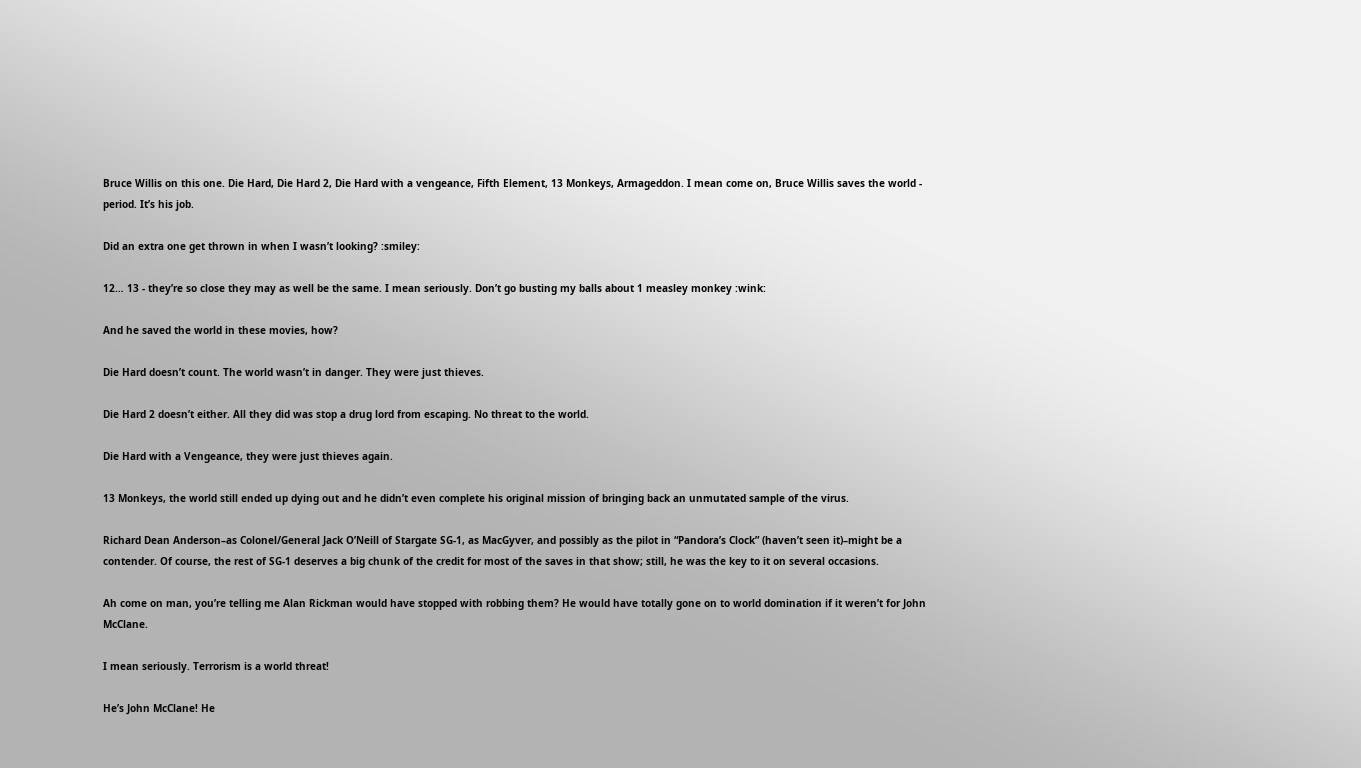Bruce Willis on this one. Die Hard, Die Hard 2, Die Hard with a vengeance, Fifth Element, 13 Monkeys, Armageddon. I mean come on, Bruce Willis saves the world - period. It’s his job.

Did an extra one get thrown in when I wasn’t looking? :smiley:

12… 13 - they’re so close they may as well be the same. I mean seriously. Don’t go busting my balls about 1 measley monkey :wink:

And he saved the world in these movies, how?

Die Hard doesn’t count. The world wasn’t in danger. They were just thieves.

Die Hard 2 doesn’t either. All they did was stop a drug lord from escaping. No threat to the world.

Die Hard with a Vengeance, they were just thieves again.

13 Monkeys, the world still ended up dying out and he didn’t even complete his original mission of bringing back an unmutated sample of the virus.

Richard Dean Anderson–as Colonel/General Jack O’Neill of Stargate SG-1, as MacGyver, and possibly as the pilot in “Pandora’s Clock” (haven’t seen it)–might be a contender. Of course, the rest of SG-1 deserves a big chunk of the credit for most of the saves in that show; still, he was the key to it on several occasions.

Ah come on man, you’re telling me Alan Rickman would have stopped with robbing them? He would have totally gone on to world domination if it weren’t for John McClane.

I mean seriously. Terrorism is a world threat!

He’s John McClane! He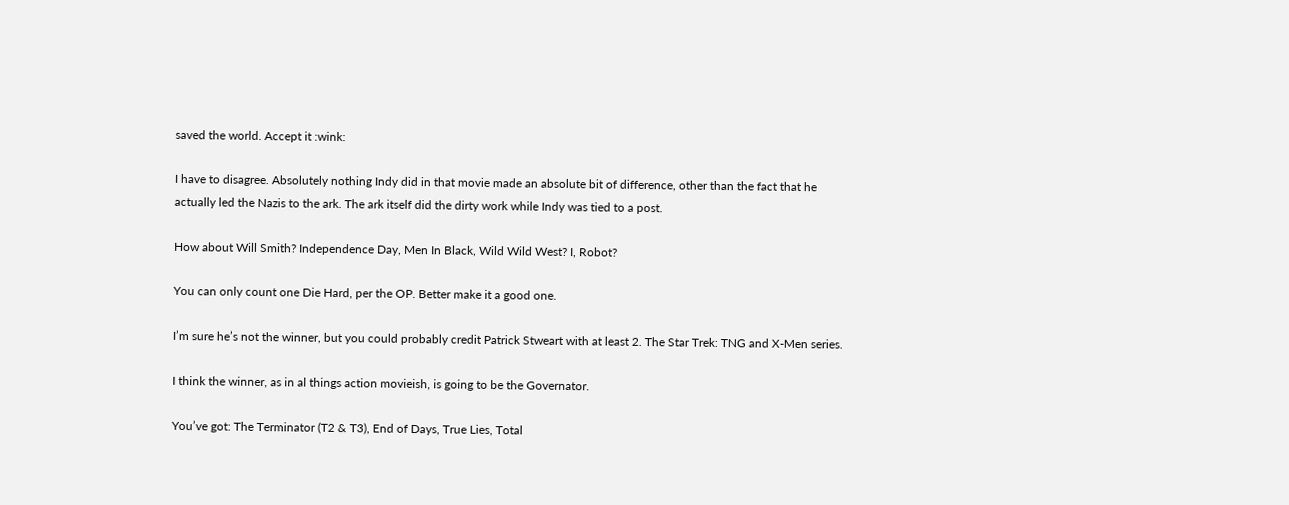saved the world. Accept it :wink:

I have to disagree. Absolutely nothing Indy did in that movie made an absolute bit of difference, other than the fact that he actually led the Nazis to the ark. The ark itself did the dirty work while Indy was tied to a post.

How about Will Smith? Independence Day, Men In Black, Wild Wild West? I, Robot?

You can only count one Die Hard, per the OP. Better make it a good one.

I’m sure he’s not the winner, but you could probably credit Patrick Stweart with at least 2. The Star Trek: TNG and X-Men series.

I think the winner, as in al things action movieish, is going to be the Governator.

You’ve got: The Terminator (T2 & T3), End of Days, True Lies, Total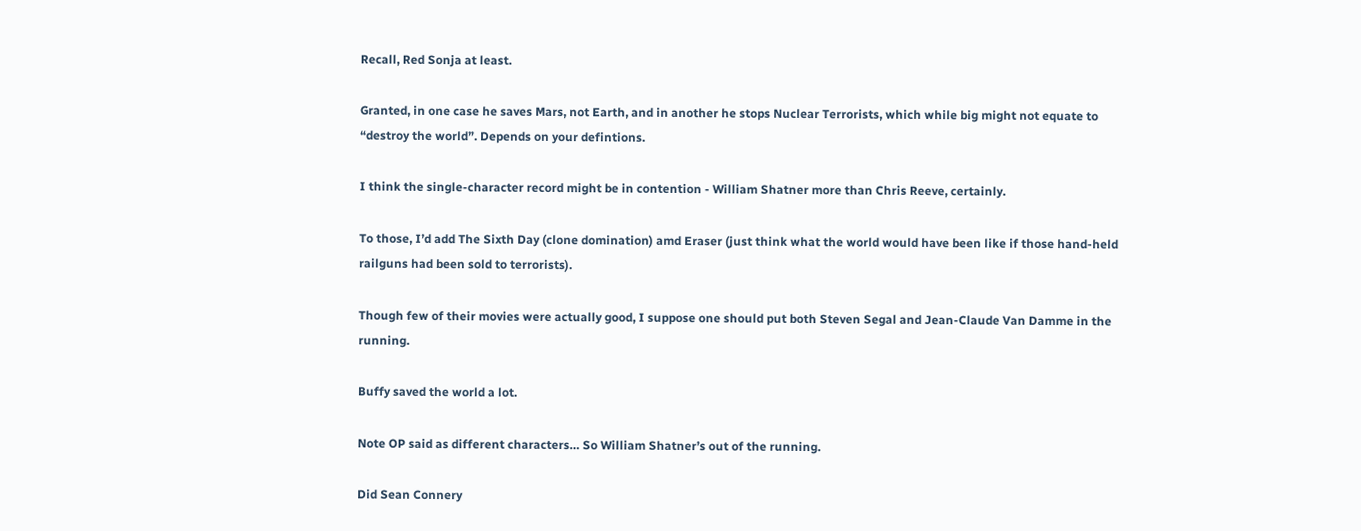Recall, Red Sonja at least.

Granted, in one case he saves Mars, not Earth, and in another he stops Nuclear Terrorists, which while big might not equate to “destroy the world”. Depends on your defintions.

I think the single-character record might be in contention - William Shatner more than Chris Reeve, certainly.

To those, I’d add The Sixth Day (clone domination) amd Eraser (just think what the world would have been like if those hand-held railguns had been sold to terrorists).

Though few of their movies were actually good, I suppose one should put both Steven Segal and Jean-Claude Van Damme in the running.

Buffy saved the world a lot.

Note OP said as different characters… So William Shatner’s out of the running.

Did Sean Connery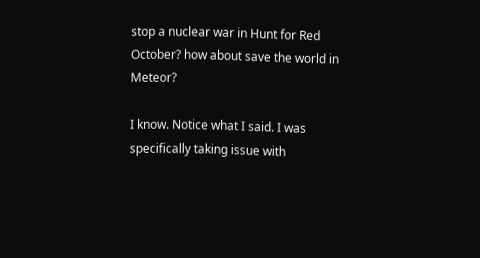stop a nuclear war in Hunt for Red October? how about save the world in Meteor?

I know. Notice what I said. I was specifically taking issue with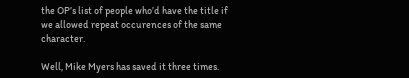the OP’s list of people who’d have the title if we allowed repeat occurences of the same character.

Well, Mike Myers has saved it three times.